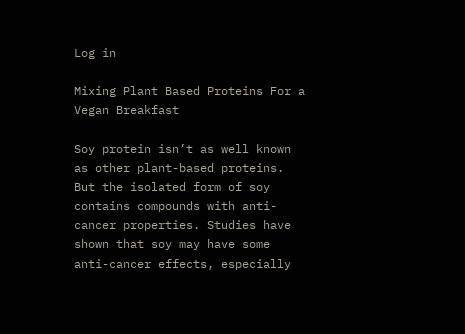Log in

Mixing Plant Based Proteins For a Vegan Breakfast

Soy protein isn’t as well known as other plant-based proteins. But the isolated form of soy contains compounds with anti-cancer properties. Studies have shown that soy may have some anti-cancer effects, especially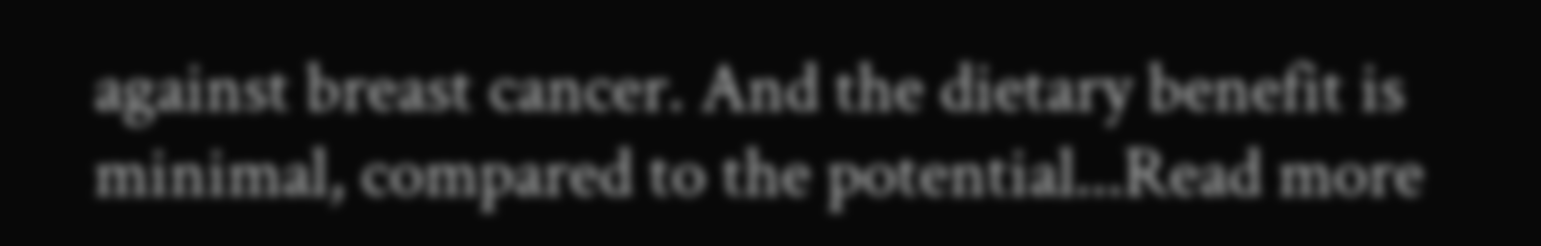against breast cancer. And the dietary benefit is minimal, compared to the potential...Read more